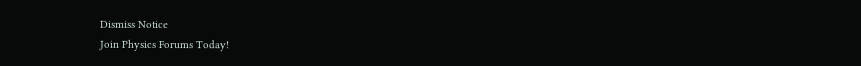Dismiss Notice
Join Physics Forums Today!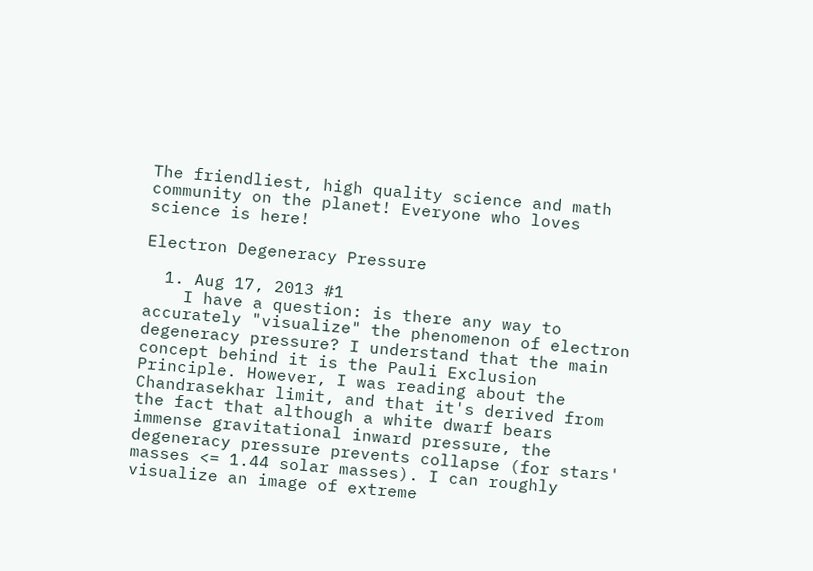The friendliest, high quality science and math community on the planet! Everyone who loves science is here!

Electron Degeneracy Pressure

  1. Aug 17, 2013 #1
    I have a question: is there any way to accurately "visualize" the phenomenon of electron degeneracy pressure? I understand that the main concept behind it is the Pauli Exclusion Principle. However, I was reading about the Chandrasekhar limit, and that it's derived from the fact that although a white dwarf bears immense gravitational inward pressure, the degeneracy pressure prevents collapse (for stars' masses <= 1.44 solar masses). I can roughly visualize an image of extreme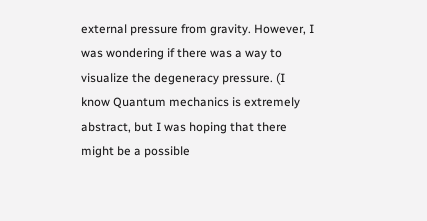external pressure from gravity. However, I was wondering if there was a way to visualize the degeneracy pressure. (I know Quantum mechanics is extremely abstract, but I was hoping that there might be a possible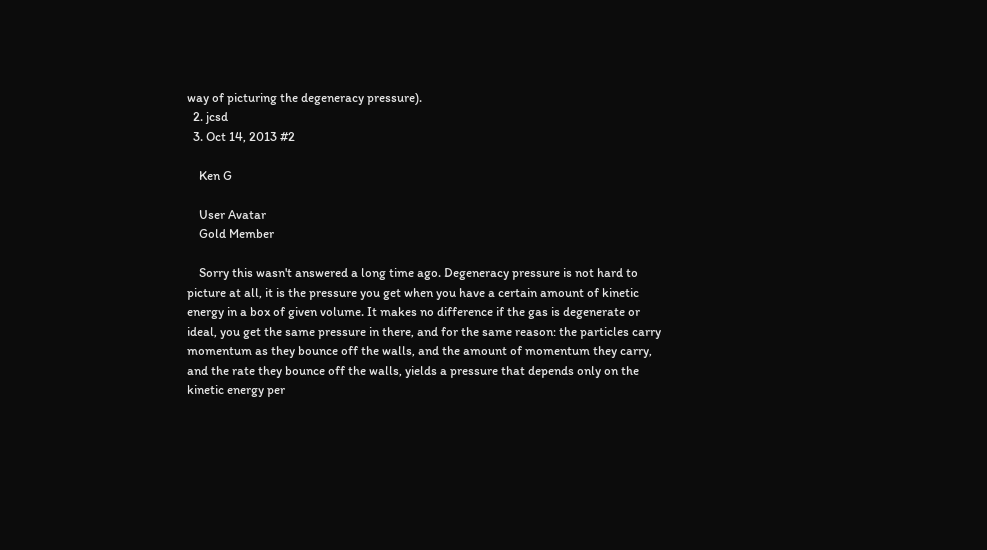way of picturing the degeneracy pressure).
  2. jcsd
  3. Oct 14, 2013 #2

    Ken G

    User Avatar
    Gold Member

    Sorry this wasn't answered a long time ago. Degeneracy pressure is not hard to picture at all, it is the pressure you get when you have a certain amount of kinetic energy in a box of given volume. It makes no difference if the gas is degenerate or ideal, you get the same pressure in there, and for the same reason: the particles carry momentum as they bounce off the walls, and the amount of momentum they carry, and the rate they bounce off the walls, yields a pressure that depends only on the kinetic energy per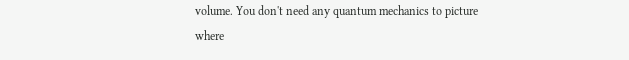volume. You don't need any quantum mechanics to picture where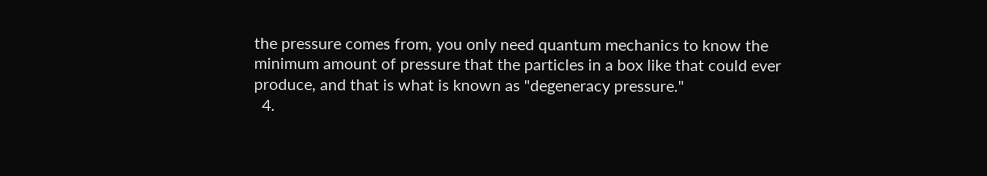the pressure comes from, you only need quantum mechanics to know the minimum amount of pressure that the particles in a box like that could ever produce, and that is what is known as "degeneracy pressure."
  4.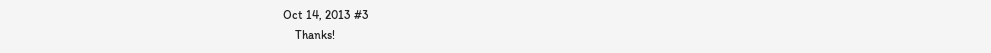Oct 14, 2013 #3
    Thanks!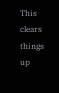This clears things up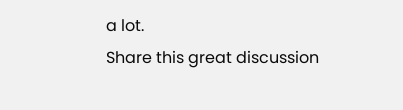a lot.
Share this great discussion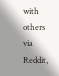with others via Reddit,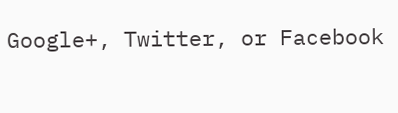Google+, Twitter, or Facebook